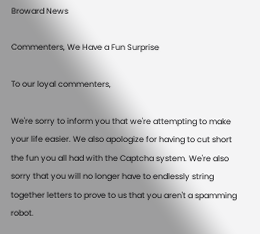Broward News

Commenters, We Have a Fun Surprise

To our loyal commenters,

We're sorry to inform you that we're attempting to make your life easier. We also apologize for having to cut short the fun you all had with the Captcha system. We're also sorry that you will no longer have to endlessly string together letters to prove to us that you aren't a spamming robot.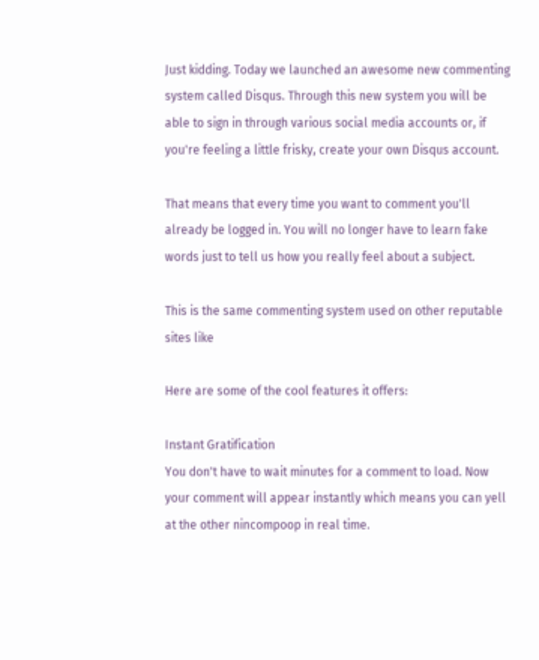Just kidding. Today we launched an awesome new commenting system called Disqus. Through this new system you will be able to sign in through various social media accounts or, if you're feeling a little frisky, create your own Disqus account.

That means that every time you want to comment you'll already be logged in. You will no longer have to learn fake words just to tell us how you really feel about a subject.

This is the same commenting system used on other reputable sites like

Here are some of the cool features it offers:

Instant Gratification
You don't have to wait minutes for a comment to load. Now your comment will appear instantly which means you can yell at the other nincompoop in real time.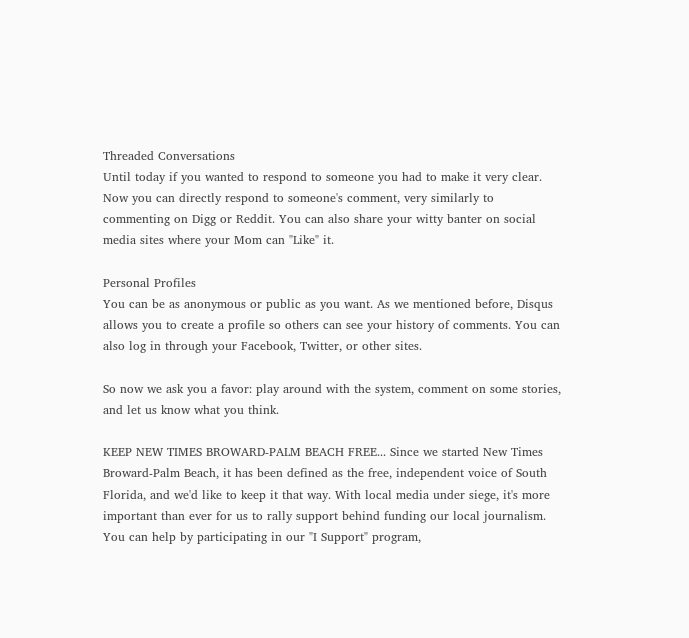Threaded Conversations
Until today if you wanted to respond to someone you had to make it very clear. Now you can directly respond to someone's comment, very similarly to commenting on Digg or Reddit. You can also share your witty banter on social media sites where your Mom can "Like" it.

Personal Profiles
You can be as anonymous or public as you want. As we mentioned before, Disqus allows you to create a profile so others can see your history of comments. You can also log in through your Facebook, Twitter, or other sites.

So now we ask you a favor: play around with the system, comment on some stories, and let us know what you think.

KEEP NEW TIMES BROWARD-PALM BEACH FREE... Since we started New Times Broward-Palm Beach, it has been defined as the free, independent voice of South Florida, and we'd like to keep it that way. With local media under siege, it's more important than ever for us to rally support behind funding our local journalism. You can help by participating in our "I Support" program,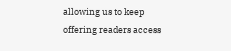allowing us to keep offering readers access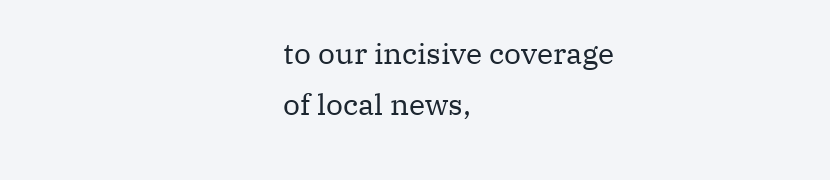to our incisive coverage of local news,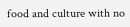food and culture with no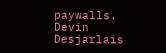paywalls.
Devin Desjarlais